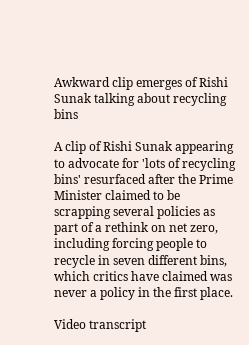Awkward clip emerges of Rishi Sunak talking about recycling bins

A clip of Rishi Sunak appearing to advocate for 'lots of recycling bins' resurfaced after the Prime Minister claimed to be scrapping several policies as part of a rethink on net zero, including forcing people to recycle in seven different bins, which critics have claimed was never a policy in the first place.

Video transcript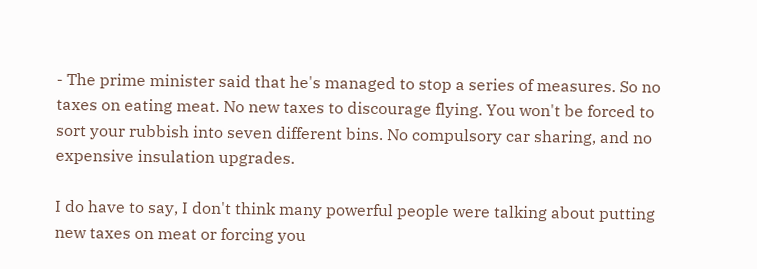- The prime minister said that he's managed to stop a series of measures. So no taxes on eating meat. No new taxes to discourage flying. You won't be forced to sort your rubbish into seven different bins. No compulsory car sharing, and no expensive insulation upgrades.

I do have to say, I don't think many powerful people were talking about putting new taxes on meat or forcing you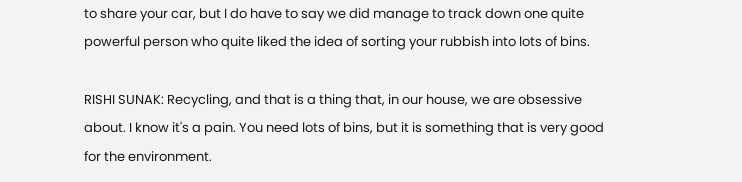to share your car, but I do have to say we did manage to track down one quite powerful person who quite liked the idea of sorting your rubbish into lots of bins.

RISHI SUNAK: Recycling, and that is a thing that, in our house, we are obsessive about. I know it's a pain. You need lots of bins, but it is something that is very good for the environment.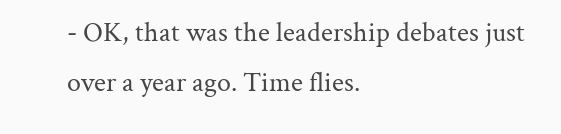- OK, that was the leadership debates just over a year ago. Time flies.